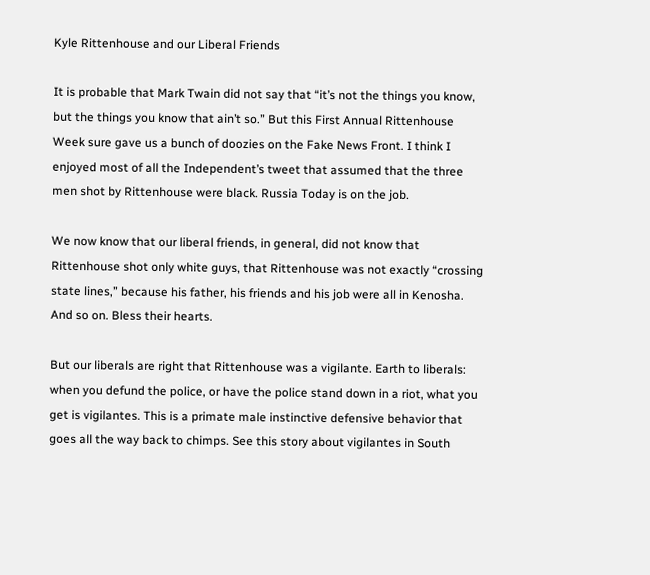Kyle Rittenhouse and our Liberal Friends

It is probable that Mark Twain did not say that “it’s not the things you know, but the things you know that ain’t so.” But this First Annual Rittenhouse Week sure gave us a bunch of doozies on the Fake News Front. I think I enjoyed most of all the Independent’s tweet that assumed that the three men shot by Rittenhouse were black. Russia Today is on the job.

We now know that our liberal friends, in general, did not know that Rittenhouse shot only white guys, that Rittenhouse was not exactly “crossing state lines,” because his father, his friends and his job were all in Kenosha. And so on. Bless their hearts.

But our liberals are right that Rittenhouse was a vigilante. Earth to liberals: when you defund the police, or have the police stand down in a riot, what you get is vigilantes. This is a primate male instinctive defensive behavior that goes all the way back to chimps. See this story about vigilantes in South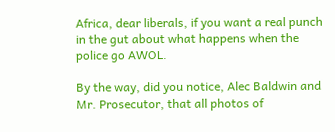Africa, dear liberals, if you want a real punch in the gut about what happens when the police go AWOL.

By the way, did you notice, Alec Baldwin and Mr. Prosecutor, that all photos of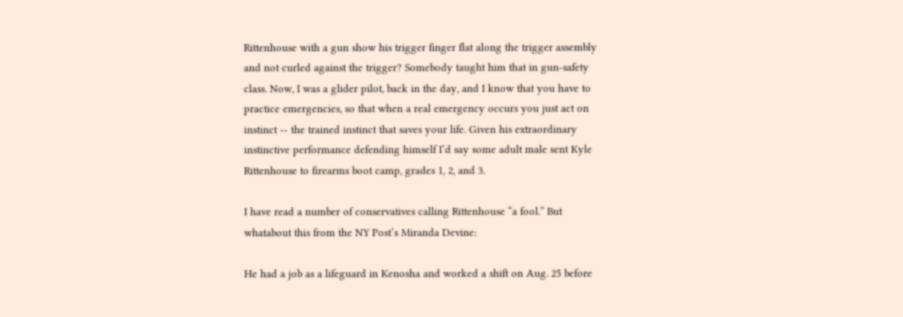Rittenhouse with a gun show his trigger finger flat along the trigger assembly and not curled against the trigger? Somebody taught him that in gun-safety class. Now, I was a glider pilot, back in the day, and I know that you have to practice emergencies, so that when a real emergency occurs you just act on instinct -- the trained instinct that saves your life. Given his extraordinary instinctive performance defending himself I’d say some adult male sent Kyle Rittenhouse to firearms boot camp, grades 1, 2, and 3.

I have read a number of conservatives calling Rittenhouse “a fool.” But whatabout this from the NY Post’s Miranda Devine:

He had a job as a lifeguard in Kenosha and worked a shift on Aug. 25 before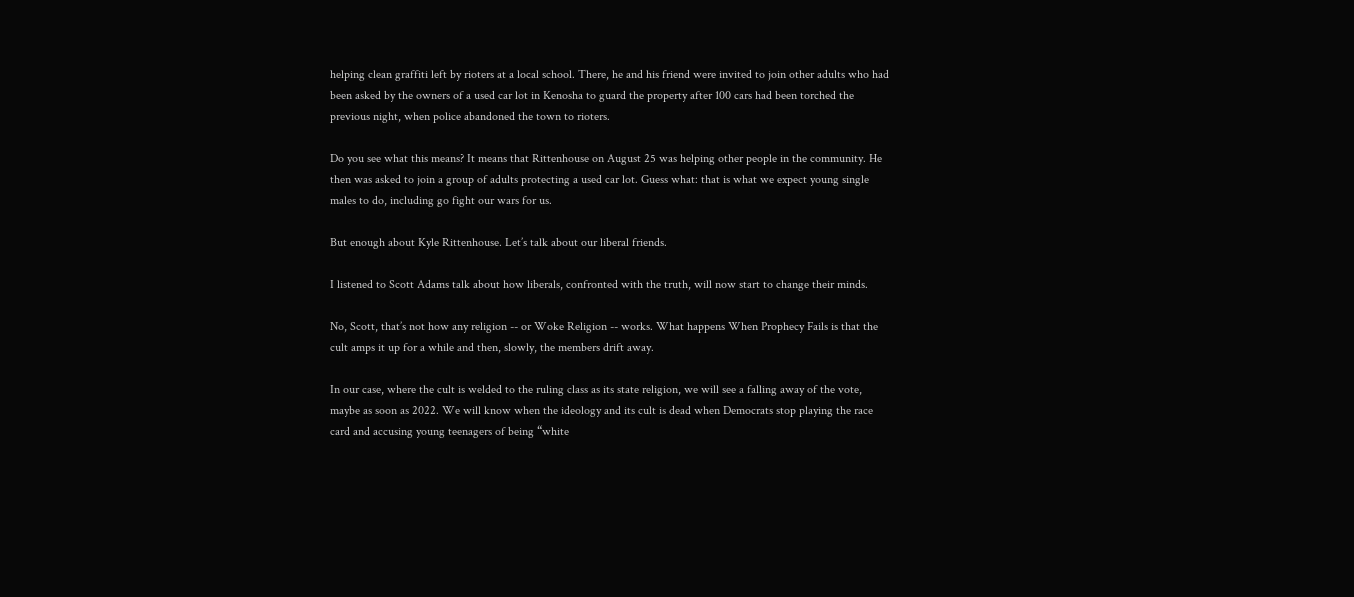helping clean graffiti left by rioters at a local school. There, he and his friend were invited to join other adults who had been asked by the owners of a used car lot in Kenosha to guard the property after 100 cars had been torched the previous night, when police abandoned the town to rioters.

Do you see what this means? It means that Rittenhouse on August 25 was helping other people in the community. He then was asked to join a group of adults protecting a used car lot. Guess what: that is what we expect young single males to do, including go fight our wars for us.

But enough about Kyle Rittenhouse. Let’s talk about our liberal friends.

I listened to Scott Adams talk about how liberals, confronted with the truth, will now start to change their minds.

No, Scott, that’s not how any religion -- or Woke Religion -- works. What happens When Prophecy Fails is that the cult amps it up for a while and then, slowly, the members drift away.

In our case, where the cult is welded to the ruling class as its state religion, we will see a falling away of the vote, maybe as soon as 2022. We will know when the ideology and its cult is dead when Democrats stop playing the race card and accusing young teenagers of being “white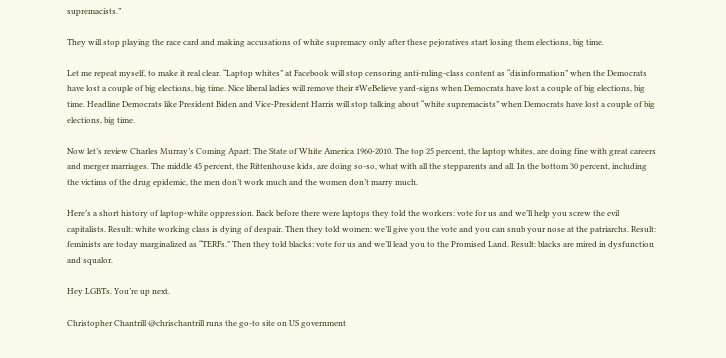supremacists.”

They will stop playing the race card and making accusations of white supremacy only after these pejoratives start losing them elections, big time.

Let me repeat myself, to make it real clear. “Laptop whites” at Facebook will stop censoring anti-ruling-class content as “disinformation” when the Democrats have lost a couple of big elections, big time. Nice liberal ladies will remove their #WeBelieve yard-signs when Democrats have lost a couple of big elections, big time. Headline Democrats like President Biden and Vice-President Harris will stop talking about “white supremacists” when Democrats have lost a couple of big elections, big time.

Now let’s review Charles Murray’s Coming Apart: The State of White America 1960-2010. The top 25 percent, the laptop whites, are doing fine with great careers and merger marriages. The middle 45 percent, the Rittenhouse kids, are doing so-so, what with all the stepparents and all. In the bottom 30 percent, including the victims of the drug epidemic, the men don’t work much and the women don’t marry much.

Here’s a short history of laptop-white oppression. Back before there were laptops they told the workers: vote for us and we’ll help you screw the evil capitalists. Result: white working class is dying of despair. Then they told women: we’ll give you the vote and you can snub your nose at the patriarchs. Result: feminists are today marginalized as “TERFs.” Then they told blacks: vote for us and we’ll lead you to the Promised Land. Result: blacks are mired in dysfunction and squalor.

Hey LGBTs. You’re up next.

Christopher Chantrill @chrischantrill runs the go-to site on US government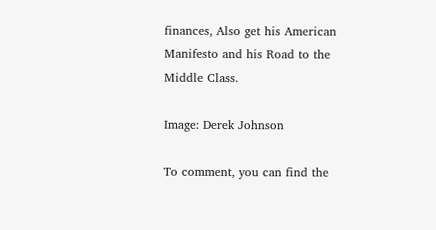finances, Also get his American Manifesto and his Road to the Middle Class.

Image: Derek Johnson

To comment, you can find the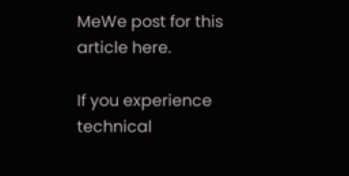MeWe post for this article here.

If you experience technical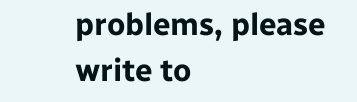problems, please write to